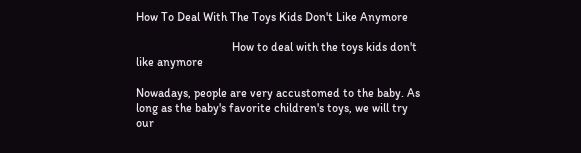How To Deal With The Toys Kids Don't Like Anymore

                                How to deal with the toys kids don't like anymore

Nowadays, people are very accustomed to the baby. As long as the baby's favorite children's toys, we will try our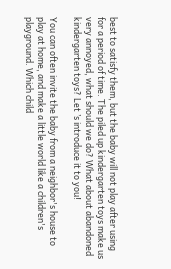best to satisfy them, but the baby will not play after using for a period of time. The piled up kindergarten toys make us very annoyed, what should we do? What about abandoned kindergarten toys? Let ’s introduce it to you!

You can often invite the baby from a neighbor's house to play at home, and make a little world like a children's playground. Which child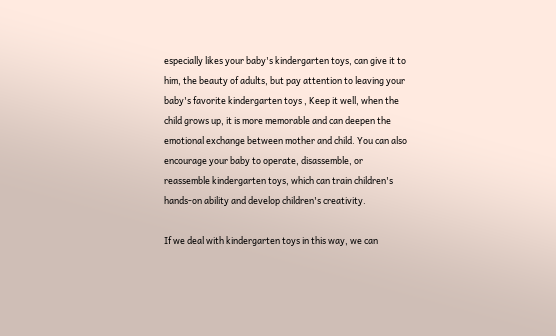especially likes your baby's kindergarten toys, can give it to him, the beauty of adults, but pay attention to leaving your baby's favorite kindergarten toys , Keep it well, when the child grows up, it is more memorable and can deepen the emotional exchange between mother and child. You can also encourage your baby to operate, disassemble, or reassemble kindergarten toys, which can train children's hands-on ability and develop children's creativity.

If we deal with kindergarten toys in this way, we can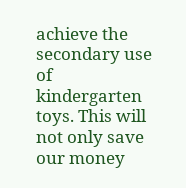achieve the secondary use of kindergarten toys. This will not only save our money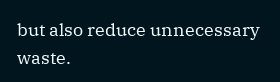but also reduce unnecessary waste.